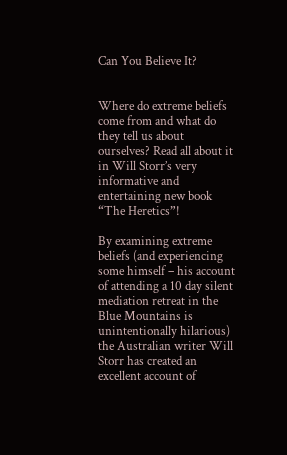Can You Believe It?


Where do extreme beliefs come from and what do they tell us about ourselves? Read all about it in Will Storr’s very informative and entertaining new book “The Heretics”!

By examining extreme beliefs (and experiencing some himself – his account of attending a 10 day silent mediation retreat in the Blue Mountains is unintentionally hilarious) the Australian writer Will Storr has created an excellent account of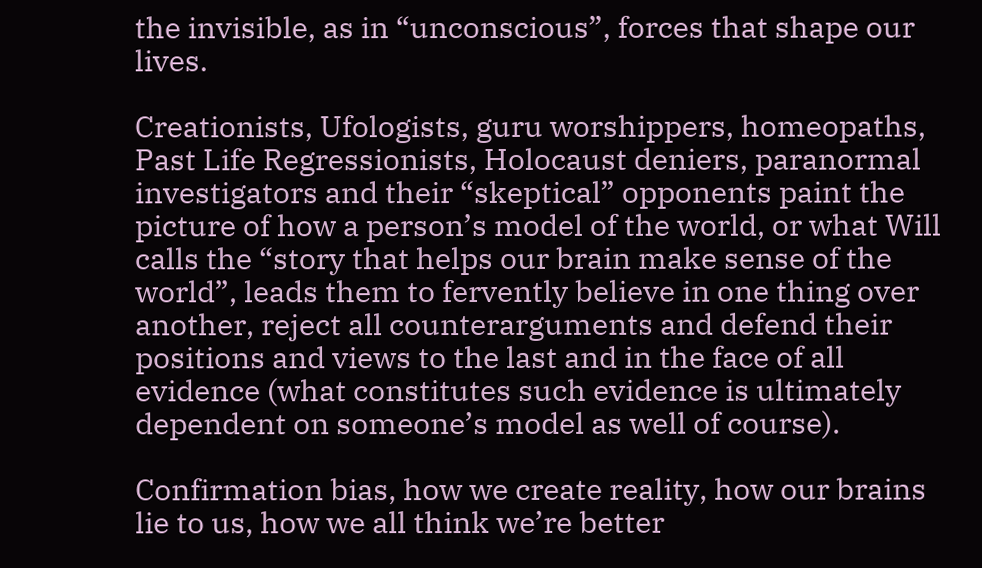the invisible, as in “unconscious”, forces that shape our lives.

Creationists, Ufologists, guru worshippers, homeopaths, Past Life Regressionists, Holocaust deniers, paranormal investigators and their “skeptical” opponents paint the picture of how a person’s model of the world, or what Will calls the “story that helps our brain make sense of the world”, leads them to fervently believe in one thing over another, reject all counterarguments and defend their positions and views to the last and in the face of all evidence (what constitutes such evidence is ultimately dependent on someone’s model as well of course).

Confirmation bias, how we create reality, how our brains lie to us, how we all think we’re better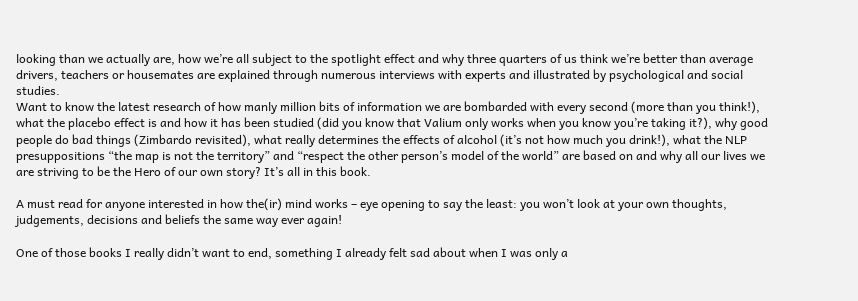looking than we actually are, how we’re all subject to the spotlight effect and why three quarters of us think we’re better than average drivers, teachers or housemates are explained through numerous interviews with experts and illustrated by psychological and social studies.
Want to know the latest research of how manly million bits of information we are bombarded with every second (more than you think!), what the placebo effect is and how it has been studied (did you know that Valium only works when you know you’re taking it?), why good people do bad things (Zimbardo revisited), what really determines the effects of alcohol (it’s not how much you drink!), what the NLP presuppositions “the map is not the territory” and “respect the other person’s model of the world” are based on and why all our lives we are striving to be the Hero of our own story? It’s all in this book.

A must read for anyone interested in how the(ir) mind works – eye opening to say the least: you won’t look at your own thoughts, judgements, decisions and beliefs the same way ever again!

One of those books I really didn’t want to end, something I already felt sad about when I was only a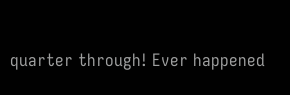quarter through! Ever happened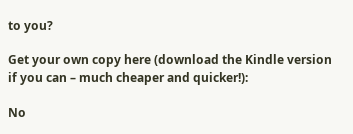to you?

Get your own copy here (download the Kindle version if you can – much cheaper and quicker!):

No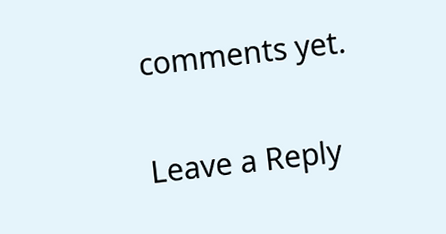comments yet.

Leave a Reply